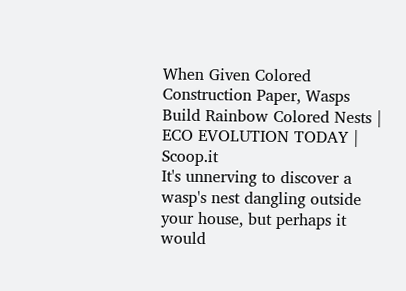When Given Colored Construction Paper, Wasps Build Rainbow Colored Nests | ECO EVOLUTION TODAY | Scoop.it
It's unnerving to discover a wasp's nest dangling outside your house, but perhaps it would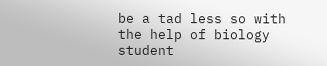be a tad less so with the help of biology student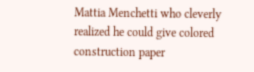Mattia Menchetti who cleverly realized he could give colored construction paper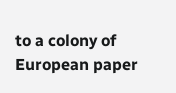to a colony of European paper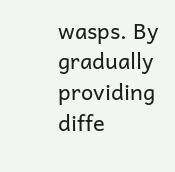wasps. By gradually providing diffe